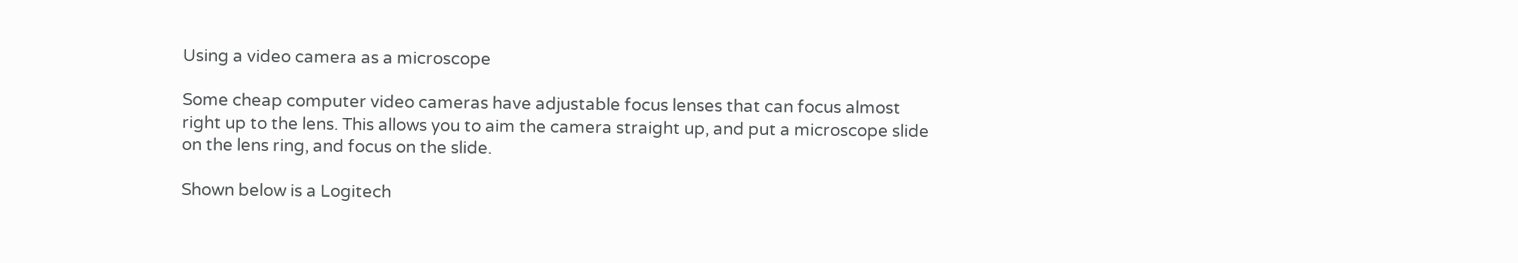Using a video camera as a microscope

Some cheap computer video cameras have adjustable focus lenses that can focus almost right up to the lens. This allows you to aim the camera straight up, and put a microscope slide on the lens ring, and focus on the slide.

Shown below is a Logitech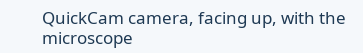QuickCam camera, facing up, with the microscope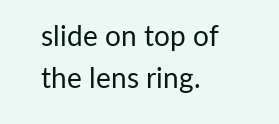slide on top of the lens ring.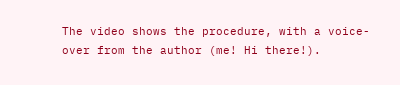The video shows the procedure, with a voice-over from the author (me! Hi there!).